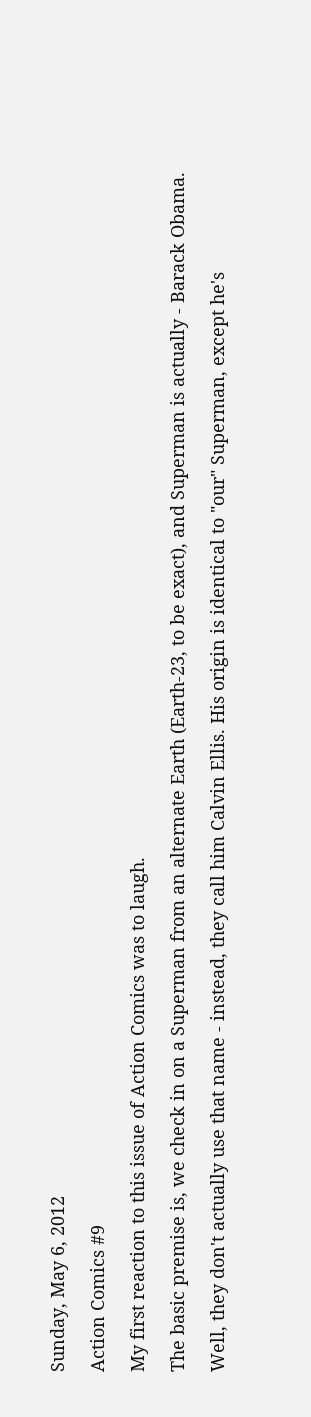Sunday, May 6, 2012

Action Comics #9

My first reaction to this issue of Action Comics was to laugh.

The basic premise is, we check in on a Superman from an alternate Earth (Earth-23, to be exact), and Superman is actually - Barack Obama.

Well, they don't actually use that name - instead, they call him Calvin Ellis. His origin is identical to "our" Superman, except he's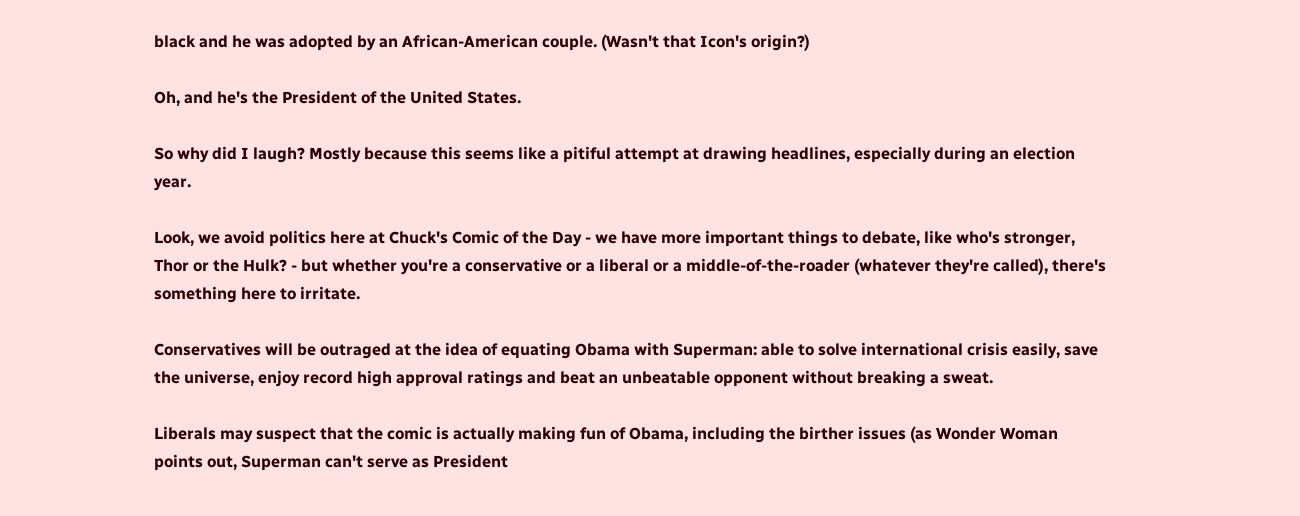black and he was adopted by an African-American couple. (Wasn't that Icon's origin?)

Oh, and he's the President of the United States.

So why did I laugh? Mostly because this seems like a pitiful attempt at drawing headlines, especially during an election year.

Look, we avoid politics here at Chuck's Comic of the Day - we have more important things to debate, like who's stronger, Thor or the Hulk? - but whether you're a conservative or a liberal or a middle-of-the-roader (whatever they're called), there's something here to irritate.

Conservatives will be outraged at the idea of equating Obama with Superman: able to solve international crisis easily, save the universe, enjoy record high approval ratings and beat an unbeatable opponent without breaking a sweat.

Liberals may suspect that the comic is actually making fun of Obama, including the birther issues (as Wonder Woman points out, Superman can't serve as President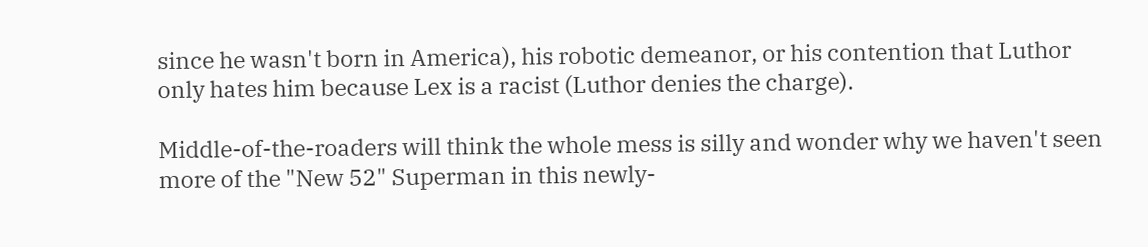since he wasn't born in America), his robotic demeanor, or his contention that Luthor only hates him because Lex is a racist (Luthor denies the charge).

Middle-of-the-roaders will think the whole mess is silly and wonder why we haven't seen more of the "New 52" Superman in this newly-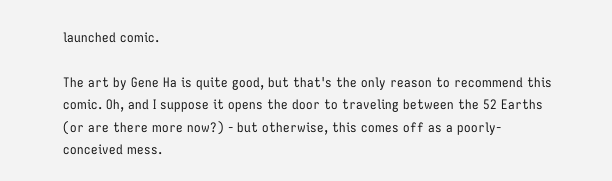launched comic.

The art by Gene Ha is quite good, but that's the only reason to recommend this comic. Oh, and I suppose it opens the door to traveling between the 52 Earths (or are there more now?) - but otherwise, this comes off as a poorly-conceived mess.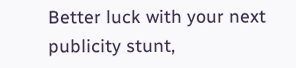Better luck with your next publicity stunt,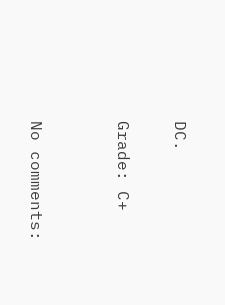DC.

Grade: C+


No comments: